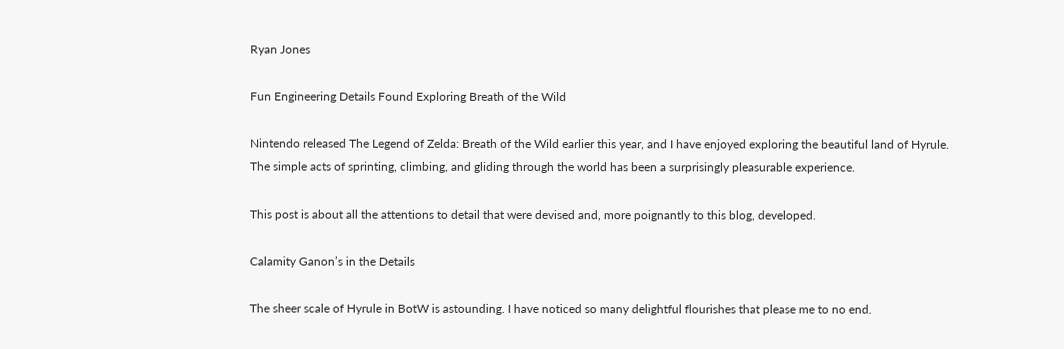Ryan Jones

Fun Engineering Details Found Exploring Breath of the Wild

Nintendo released The Legend of Zelda: Breath of the Wild earlier this year, and I have enjoyed exploring the beautiful land of Hyrule. The simple acts of sprinting, climbing, and gliding through the world has been a surprisingly pleasurable experience.

This post is about all the attentions to detail that were devised and, more poignantly to this blog, developed.

Calamity Ganon’s in the Details

The sheer scale of Hyrule in BotW is astounding. I have noticed so many delightful flourishes that please me to no end.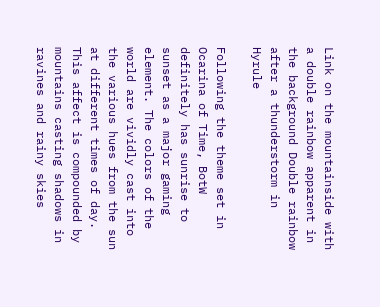Link on the mountainside with a double rainbow apparent in the background Double rainbow after a thunderstorm in Hyrule

Following the theme set in Ocarina of Time, BotW definitely has sunrise to sunset as a major gaming element. The colors of the world are vividly cast into the various hues from the sun at different times of day. This affect is compounded by mountains casting shadows in ravines and rainy skies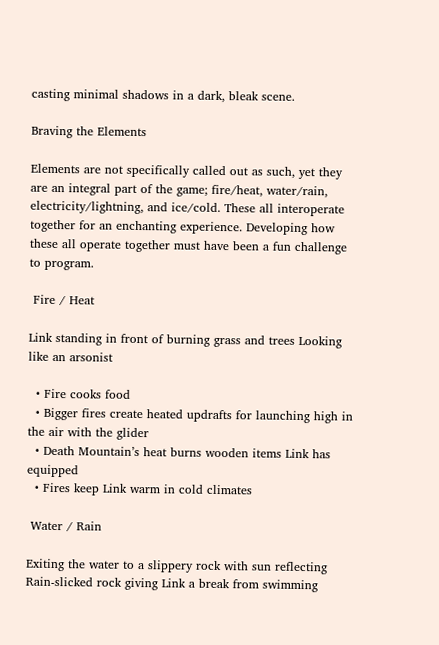casting minimal shadows in a dark, bleak scene.

Braving the Elements

Elements are not specifically called out as such, yet they are an integral part of the game; fire/heat, water/rain, electricity/lightning, and ice/cold. These all interoperate together for an enchanting experience. Developing how these all operate together must have been a fun challenge to program.

 Fire / Heat

Link standing in front of burning grass and trees Looking like an arsonist

  • Fire cooks food
  • Bigger fires create heated updrafts for launching high in the air with the glider
  • Death Mountain’s heat burns wooden items Link has equipped
  • Fires keep Link warm in cold climates

 Water / Rain

Exiting the water to a slippery rock with sun reflecting Rain-slicked rock giving Link a break from swimming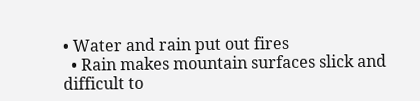• Water and rain put out fires
  • Rain makes mountain surfaces slick and difficult to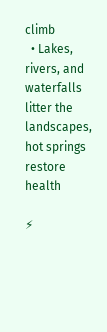climb
  • Lakes, rivers, and waterfalls litter the landscapes, hot springs restore health

⚡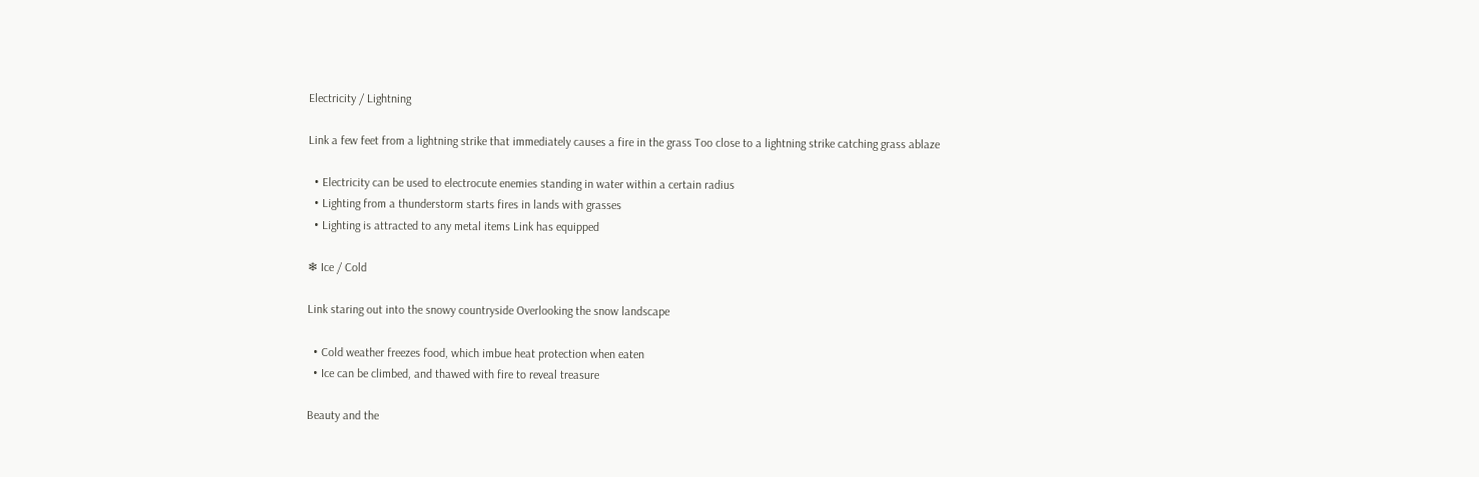Electricity / Lightning

Link a few feet from a lightning strike that immediately causes a fire in the grass Too close to a lightning strike catching grass ablaze

  • Electricity can be used to electrocute enemies standing in water within a certain radius
  • Lighting from a thunderstorm starts fires in lands with grasses
  • Lighting is attracted to any metal items Link has equipped

❄ Ice / Cold

Link staring out into the snowy countryside Overlooking the snow landscape

  • Cold weather freezes food, which imbue heat protection when eaten
  • Ice can be climbed, and thawed with fire to reveal treasure

Beauty and the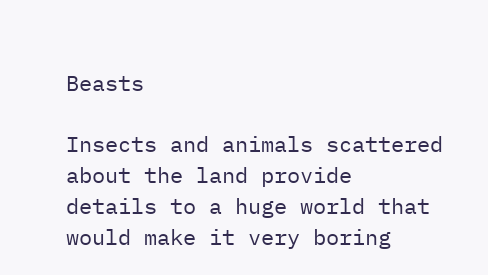Beasts

Insects and animals scattered about the land provide details to a huge world that would make it very boring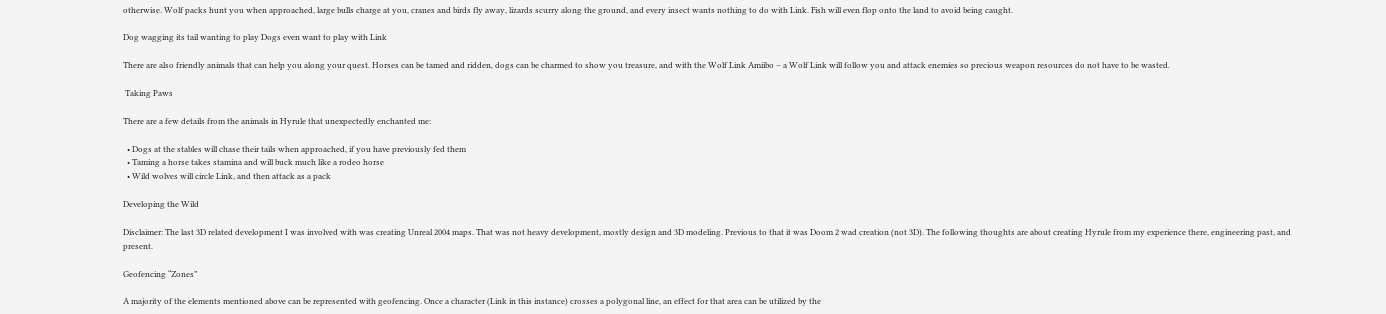otherwise. Wolf packs hunt you when approached, large bulls charge at you, cranes and birds fly away, lizards scurry along the ground, and every insect wants nothing to do with Link. Fish will even flop onto the land to avoid being caught.

Dog wagging its tail wanting to play Dogs even want to play with Link

There are also friendly animals that can help you along your quest. Horses can be tamed and ridden, dogs can be charmed to show you treasure, and with the Wolf Link Amiibo – a Wolf Link will follow you and attack enemies so precious weapon resources do not have to be wasted.

 Taking Paws

There are a few details from the animals in Hyrule that unexpectedly enchanted me:

  • Dogs at the stables will chase their tails when approached, if you have previously fed them
  • Taming a horse takes stamina and will buck much like a rodeo horse
  • Wild wolves will circle Link, and then attack as a pack

Developing the Wild

Disclaimer: The last 3D related development I was involved with was creating Unreal 2004 maps. That was not heavy development, mostly design and 3D modeling. Previous to that it was Doom 2 wad creation (not 3D). The following thoughts are about creating Hyrule from my experience there, engineering past, and present.

Geofencing “Zones”

A majority of the elements mentioned above can be represented with geofencing. Once a character (Link in this instance) crosses a polygonal line, an effect for that area can be utilized by the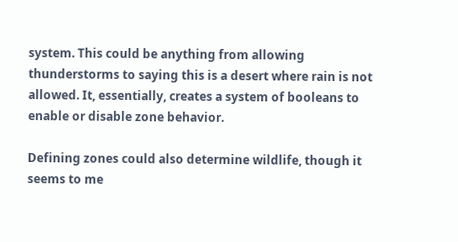system. This could be anything from allowing thunderstorms to saying this is a desert where rain is not allowed. It, essentially, creates a system of booleans to enable or disable zone behavior.

Defining zones could also determine wildlife, though it seems to me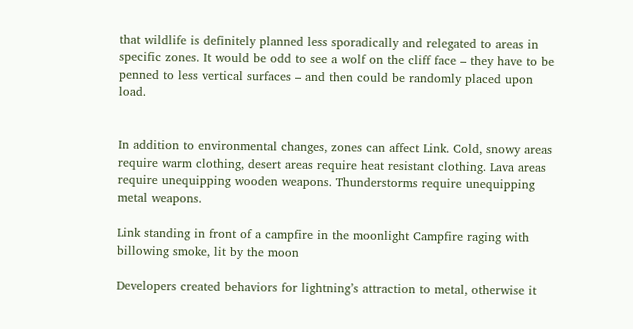that wildlife is definitely planned less sporadically and relegated to areas in specific zones. It would be odd to see a wolf on the cliff face – they have to be penned to less vertical surfaces – and then could be randomly placed upon load.


In addition to environmental changes, zones can affect Link. Cold, snowy areas require warm clothing, desert areas require heat resistant clothing. Lava areas require unequipping wooden weapons. Thunderstorms require unequipping metal weapons.

Link standing in front of a campfire in the moonlight Campfire raging with billowing smoke, lit by the moon

Developers created behaviors for lightning’s attraction to metal, otherwise it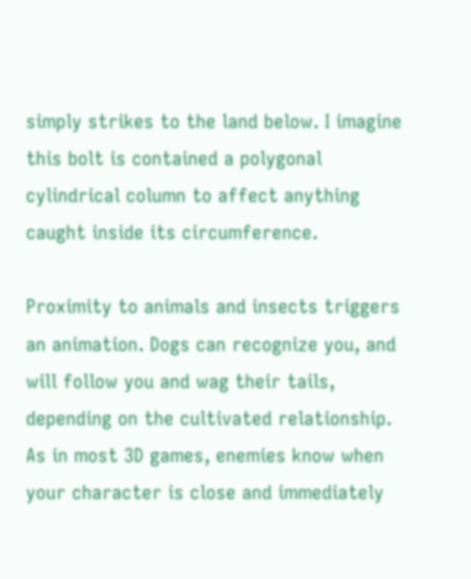simply strikes to the land below. I imagine this bolt is contained a polygonal cylindrical column to affect anything caught inside its circumference.

Proximity to animals and insects triggers an animation. Dogs can recognize you, and will follow you and wag their tails, depending on the cultivated relationship. As in most 3D games, enemies know when your character is close and immediately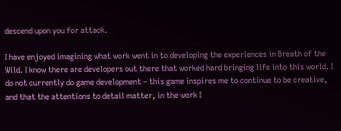descend upon you for attack.

I have enjoyed imagining what work went in to developing the experiences in Breath of the Wild. I know there are developers out there that worked hard bringing life into this world. I do not currently do game development – this game inspires me to continue to be creative, and that the attentions to detail matter, in the work I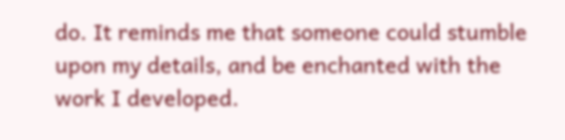do. It reminds me that someone could stumble upon my details, and be enchanted with the work I developed.